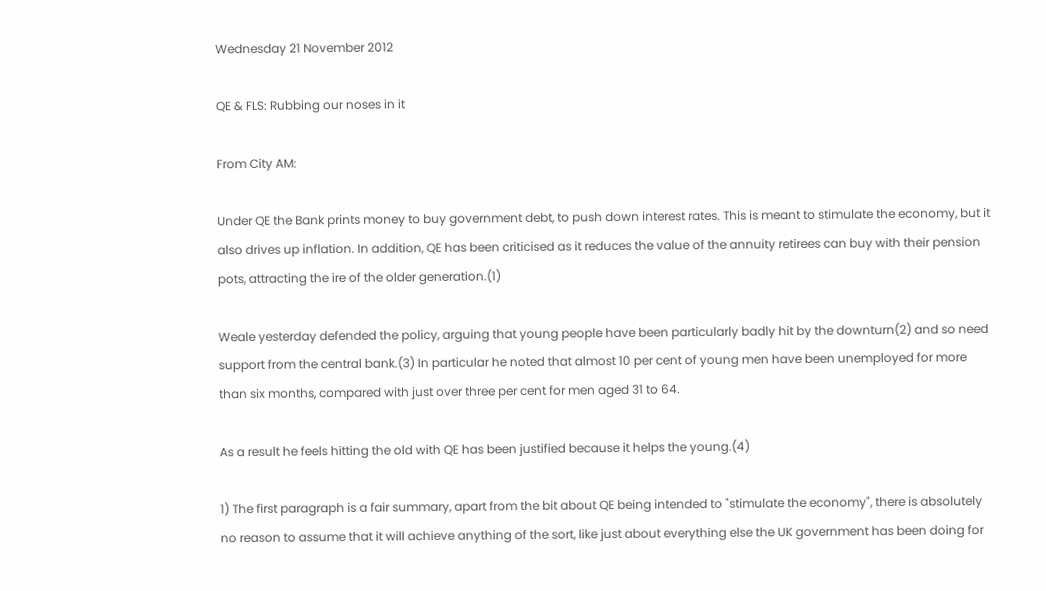Wednesday 21 November 2012

QE & FLS: Rubbing our noses in it

From City AM:

Under QE the Bank prints money to buy government debt, to push down interest rates. This is meant to stimulate the economy, but it also drives up inflation. In addition, QE has been criticised as it reduces the value of the annuity retirees can buy with their pension pots, attracting the ire of the older generation.(1)

Weale yesterday defended the policy, arguing that young people have been particularly badly hit by the downturn(2) and so need support from the central bank.(3) In particular he noted that almost 10 per cent of young men have been unemployed for more than six months, compared with just over three per cent for men aged 31 to 64.

As a result he feels hitting the old with QE has been justified because it helps the young.(4)

1) The first paragraph is a fair summary, apart from the bit about QE being intended to "stimulate the economy", there is absolutely no reason to assume that it will achieve anything of the sort, like just about everything else the UK government has been doing for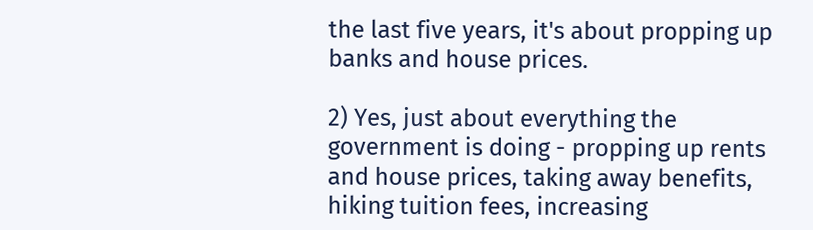the last five years, it's about propping up banks and house prices.

2) Yes, just about everything the government is doing - propping up rents and house prices, taking away benefits, hiking tuition fees, increasing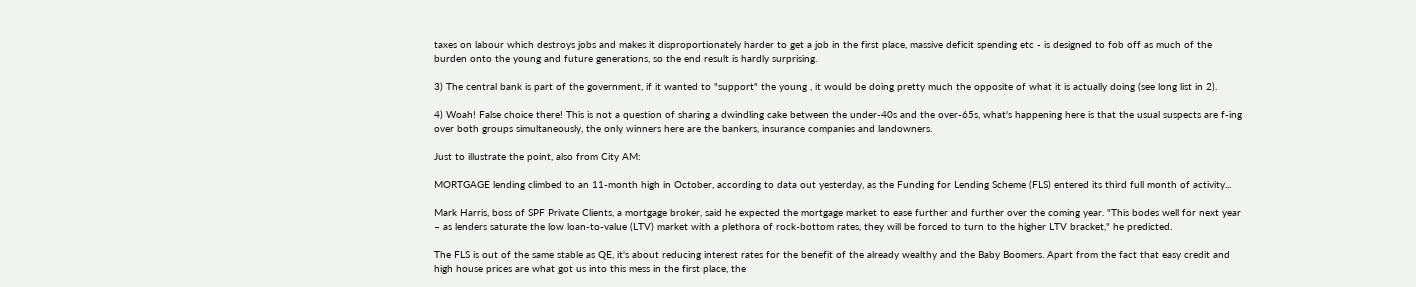taxes on labour which destroys jobs and makes it disproportionately harder to get a job in the first place, massive deficit spending etc - is designed to fob off as much of the burden onto the young and future generations, so the end result is hardly surprising.

3) The central bank is part of the government, if it wanted to "support" the young , it would be doing pretty much the opposite of what it is actually doing (see long list in 2).

4) Woah! False choice there! This is not a question of sharing a dwindling cake between the under-40s and the over-65s, what's happening here is that the usual suspects are f-ing over both groups simultaneously, the only winners here are the bankers, insurance companies and landowners.

Just to illustrate the point, also from City AM:

MORTGAGE lending climbed to an 11-month high in October, according to data out yesterday, as the Funding for Lending Scheme (FLS) entered its third full month of activity...

Mark Harris, boss of SPF Private Clients, a mortgage broker, said he expected the mortgage market to ease further and further over the coming year. "This bodes well for next year – as lenders saturate the low loan-to-value (LTV) market with a plethora of rock-bottom rates, they will be forced to turn to the higher LTV bracket," he predicted.

The FLS is out of the same stable as QE, it's about reducing interest rates for the benefit of the already wealthy and the Baby Boomers. Apart from the fact that easy credit and high house prices are what got us into this mess in the first place, the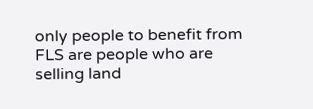only people to benefit from FLS are people who are selling land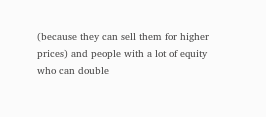(because they can sell them for higher prices) and people with a lot of equity who can double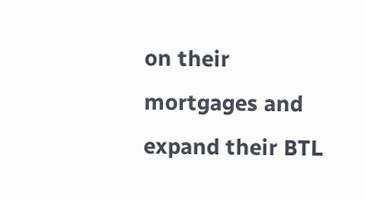on their mortgages and expand their BTL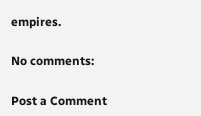empires.

No comments:

Post a Comment